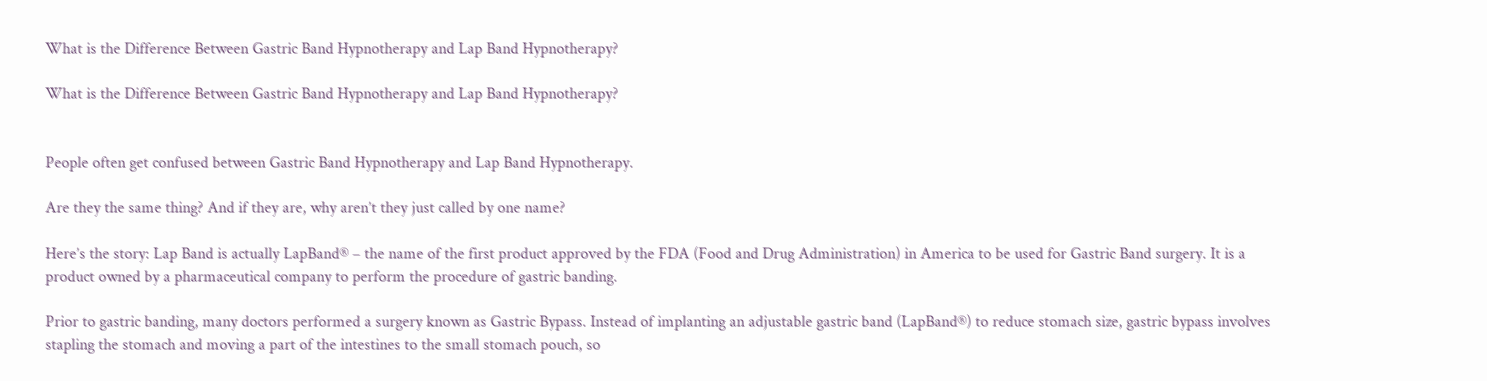What is the Difference Between Gastric Band Hypnotherapy and Lap Band Hypnotherapy?

What is the Difference Between Gastric Band Hypnotherapy and Lap Band Hypnotherapy?


People often get confused between Gastric Band Hypnotherapy and Lap Band Hypnotherapy.

Are they the same thing? And if they are, why aren’t they just called by one name?

Here’s the story: Lap Band is actually LapBand® – the name of the first product approved by the FDA (Food and Drug Administration) in America to be used for Gastric Band surgery. It is a product owned by a pharmaceutical company to perform the procedure of gastric banding.

Prior to gastric banding, many doctors performed a surgery known as Gastric Bypass. Instead of implanting an adjustable gastric band (LapBand®) to reduce stomach size, gastric bypass involves stapling the stomach and moving a part of the intestines to the small stomach pouch, so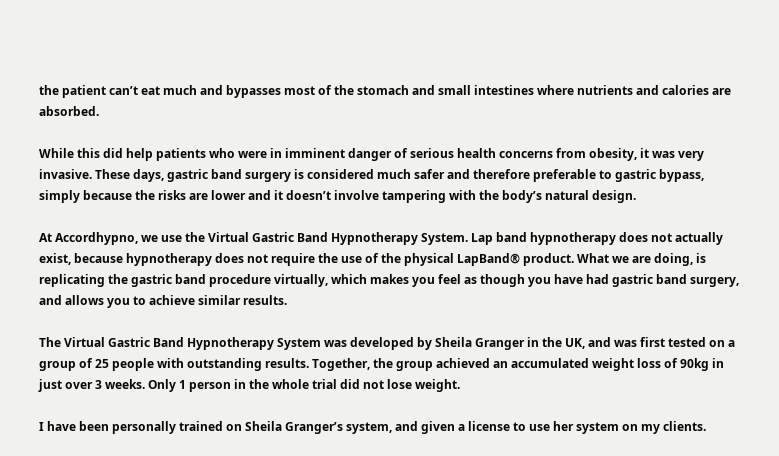the patient can’t eat much and bypasses most of the stomach and small intestines where nutrients and calories are absorbed.

While this did help patients who were in imminent danger of serious health concerns from obesity, it was very invasive. These days, gastric band surgery is considered much safer and therefore preferable to gastric bypass, simply because the risks are lower and it doesn’t involve tampering with the body’s natural design.

At Accordhypno, we use the Virtual Gastric Band Hypnotherapy System. Lap band hypnotherapy does not actually exist, because hypnotherapy does not require the use of the physical LapBand® product. What we are doing, is replicating the gastric band procedure virtually, which makes you feel as though you have had gastric band surgery, and allows you to achieve similar results.

The Virtual Gastric Band Hypnotherapy System was developed by Sheila Granger in the UK, and was first tested on a group of 25 people with outstanding results. Together, the group achieved an accumulated weight loss of 90kg in just over 3 weeks. Only 1 person in the whole trial did not lose weight.

I have been personally trained on Sheila Granger’s system, and given a license to use her system on my clients.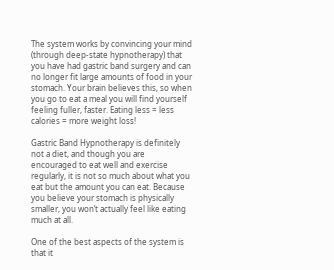The system works by convincing your mind (through deep-state hypnotherapy) that you have had gastric band surgery and can no longer fit large amounts of food in your stomach. Your brain believes this, so when you go to eat a meal you will find yourself feeling fuller, faster. Eating less = less calories = more weight loss!

Gastric Band Hypnotherapy is definitely not a diet, and though you are encouraged to eat well and exercise regularly, it is not so much about what you eat but the amount you can eat. Because you believe your stomach is physically smaller, you won’t actually feel like eating much at all.

One of the best aspects of the system is that it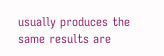usually produces the same results are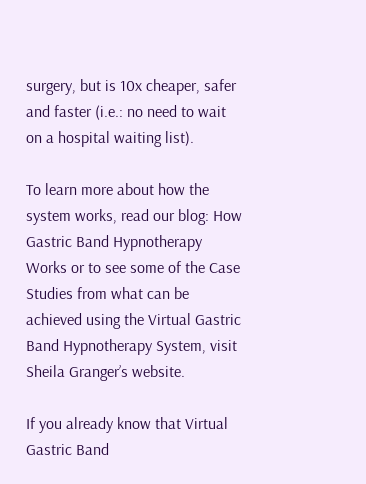surgery, but is 10x cheaper, safer and faster (i.e.: no need to wait on a hospital waiting list).

To learn more about how the system works, read our blog: How Gastric Band Hypnotherapy Works or to see some of the Case Studies from what can be achieved using the Virtual Gastric Band Hypnotherapy System, visit Sheila Granger’s website.

If you already know that Virtual Gastric Band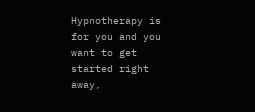Hypnotherapy is for you and you want to get started right away,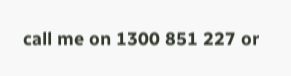call me on 1300 851 227 or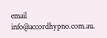email info@accordhypno.com.au.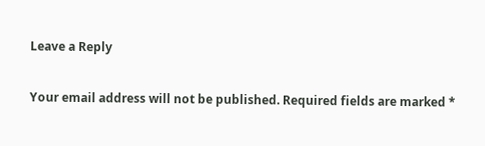Leave a Reply

Your email address will not be published. Required fields are marked *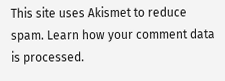This site uses Akismet to reduce spam. Learn how your comment data is processed.